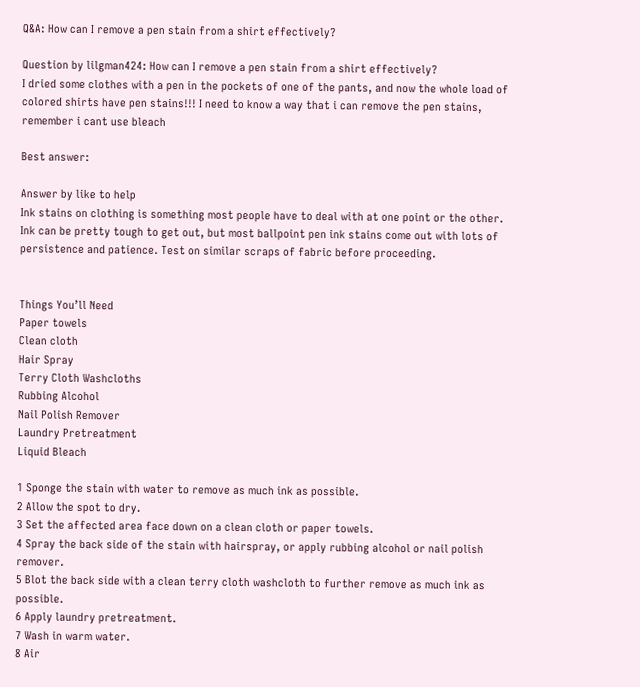Q&A: How can I remove a pen stain from a shirt effectively?

Question by lilgman424: How can I remove a pen stain from a shirt effectively?
I dried some clothes with a pen in the pockets of one of the pants, and now the whole load of colored shirts have pen stains!!! I need to know a way that i can remove the pen stains, remember i cant use bleach

Best answer:

Answer by like to help
Ink stains on clothing is something most people have to deal with at one point or the other. Ink can be pretty tough to get out, but most ballpoint pen ink stains come out with lots of persistence and patience. Test on similar scraps of fabric before proceeding.


Things You’ll Need
Paper towels
Clean cloth
Hair Spray
Terry Cloth Washcloths
Rubbing Alcohol
Nail Polish Remover
Laundry Pretreatment
Liquid Bleach

1 Sponge the stain with water to remove as much ink as possible.
2 Allow the spot to dry.
3 Set the affected area face down on a clean cloth or paper towels.
4 Spray the back side of the stain with hairspray, or apply rubbing alcohol or nail polish remover.
5 Blot the back side with a clean terry cloth washcloth to further remove as much ink as possible.
6 Apply laundry pretreatment.
7 Wash in warm water.
8 Air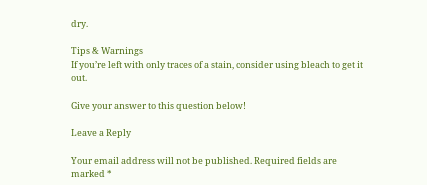dry.

Tips & Warnings
If you’re left with only traces of a stain, consider using bleach to get it out.

Give your answer to this question below!

Leave a Reply

Your email address will not be published. Required fields are marked *